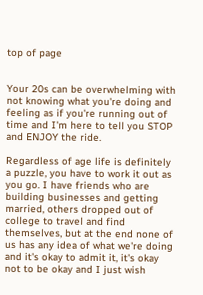top of page


Your 20s can be overwhelming with not knowing what you're doing and feeling as if you're running out of time and I'm here to tell you STOP and ENJOY the ride.

Regardless of age life is definitely a puzzle, you have to work it out as you go. I have friends who are building businesses and getting married, others dropped out of college to travel and find themselves, but at the end none of us has any idea of what we're doing and it's okay to admit it, it's okay not to be okay and I just wish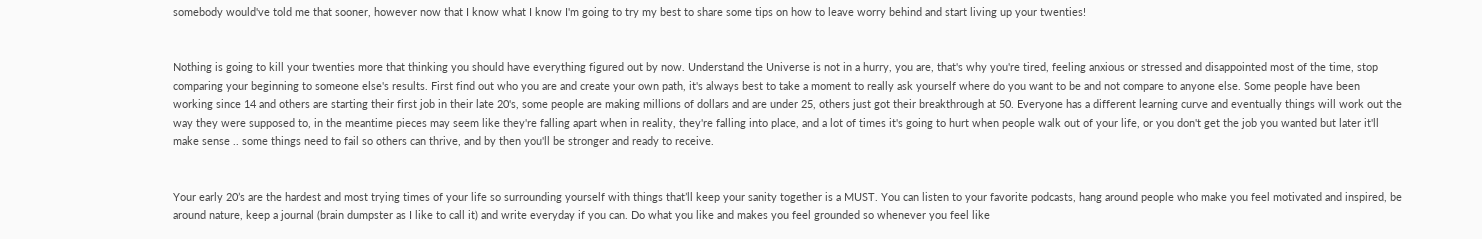somebody would've told me that sooner, however now that I know what I know I'm going to try my best to share some tips on how to leave worry behind and start living up your twenties!


Nothing is going to kill your twenties more that thinking you should have everything figured out by now. Understand the Universe is not in a hurry, you are, that's why you're tired, feeling anxious or stressed and disappointed most of the time, stop comparing your beginning to someone else's results. First find out who you are and create your own path, it's always best to take a moment to really ask yourself where do you want to be and not compare to anyone else. Some people have been working since 14 and others are starting their first job in their late 20's, some people are making millions of dollars and are under 25, others just got their breakthrough at 50. Everyone has a different learning curve and eventually things will work out the way they were supposed to, in the meantime pieces may seem like they're falling apart when in reality, they're falling into place, and a lot of times it's going to hurt when people walk out of your life, or you don't get the job you wanted but later it'll make sense .. some things need to fail so others can thrive, and by then you'll be stronger and ready to receive.


Your early 20’s are the hardest and most trying times of your life so surrounding yourself with things that’ll keep your sanity together is a MUST. You can listen to your favorite podcasts, hang around people who make you feel motivated and inspired, be around nature, keep a journal (brain dumpster as I like to call it) and write everyday if you can. Do what you like and makes you feel grounded so whenever you feel like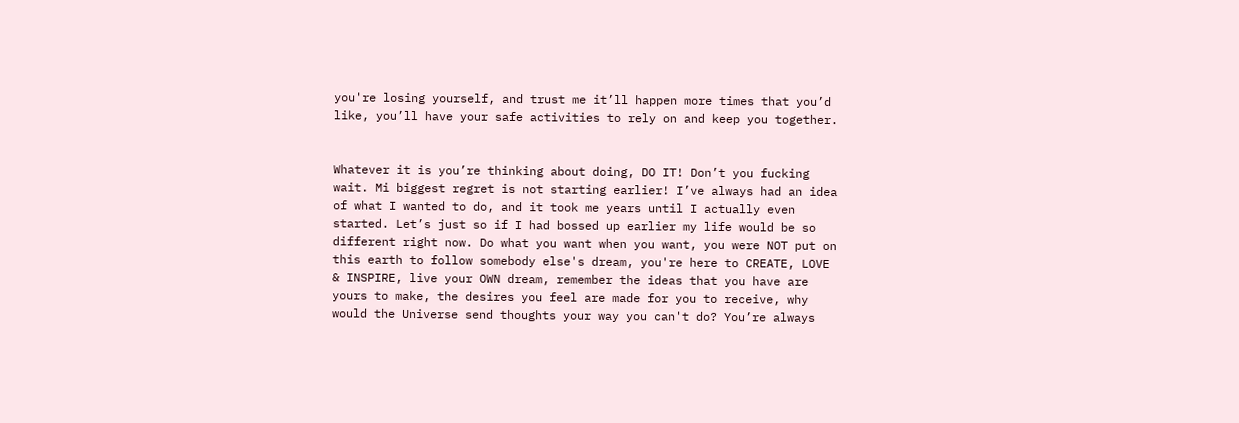you're losing yourself, and trust me it’ll happen more times that you’d like, you’ll have your safe activities to rely on and keep you together.


Whatever it is you’re thinking about doing, DO IT! Don’t you fucking wait. Mi biggest regret is not starting earlier! I’ve always had an idea of what I wanted to do, and it took me years until I actually even started. Let’s just so if I had bossed up earlier my life would be so different right now. Do what you want when you want, you were NOT put on this earth to follow somebody else's dream, you're here to CREATE, LOVE & INSPIRE, live your OWN dream, remember the ideas that you have are yours to make, the desires you feel are made for you to receive, why would the Universe send thoughts your way you can't do? You’re always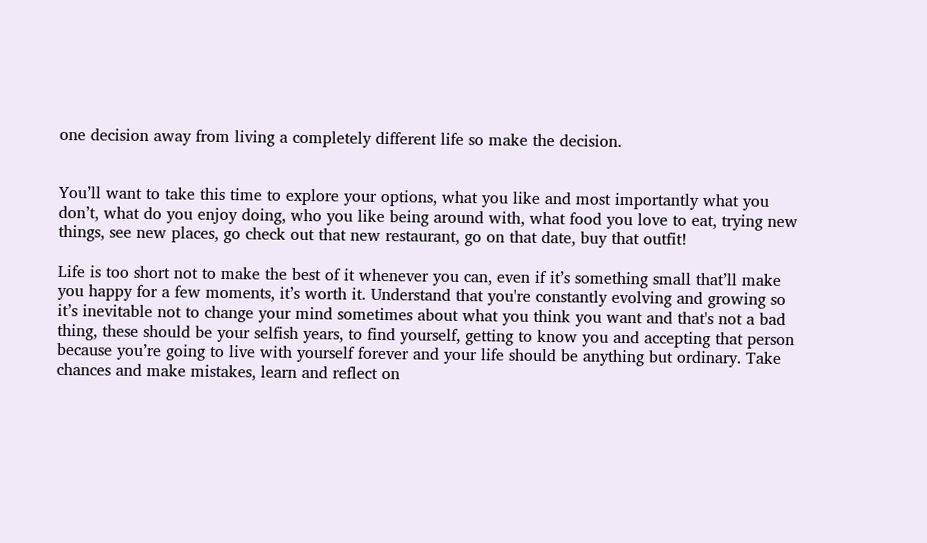one decision away from living a completely different life so make the decision.


You’ll want to take this time to explore your options, what you like and most importantly what you don’t, what do you enjoy doing, who you like being around with, what food you love to eat, trying new things, see new places, go check out that new restaurant, go on that date, buy that outfit!

Life is too short not to make the best of it whenever you can, even if it’s something small that’ll make you happy for a few moments, it’s worth it. Understand that you're constantly evolving and growing so it’s inevitable not to change your mind sometimes about what you think you want and that's not a bad thing, these should be your selfish years, to find yourself, getting to know you and accepting that person because you’re going to live with yourself forever and your life should be anything but ordinary. Take chances and make mistakes, learn and reflect on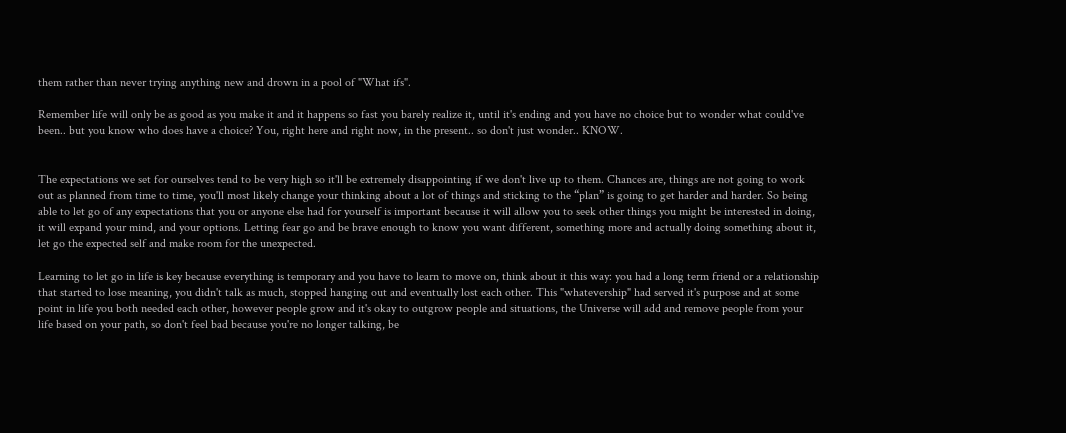them rather than never trying anything new and drown in a pool of "What ifs".

Remember life will only be as good as you make it and it happens so fast you barely realize it, until it's ending and you have no choice but to wonder what could've been.. but you know who does have a choice? You, right here and right now, in the present.. so don't just wonder.. KNOW.


The expectations we set for ourselves tend to be very high so it'll be extremely disappointing if we don't live up to them. Chances are, things are not going to work out as planned from time to time, you'll most likely change your thinking about a lot of things and sticking to the “plan” is going to get harder and harder. So being able to let go of any expectations that you or anyone else had for yourself is important because it will allow you to seek other things you might be interested in doing, it will expand your mind, and your options. Letting fear go and be brave enough to know you want different, something more and actually doing something about it, let go the expected self and make room for the unexpected.

Learning to let go in life is key because everything is temporary and you have to learn to move on, think about it this way: you had a long term friend or a relationship that started to lose meaning, you didn't talk as much, stopped hanging out and eventually lost each other. This "whatevership" had served it's purpose and at some point in life you both needed each other, however people grow and it's okay to outgrow people and situations, the Universe will add and remove people from your life based on your path, so don't feel bad because you're no longer talking, be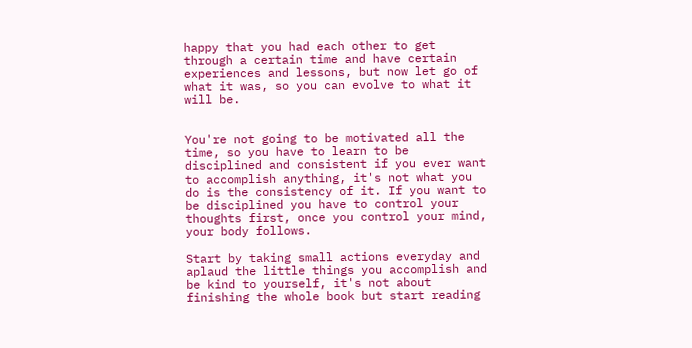happy that you had each other to get through a certain time and have certain experiences and lessons, but now let go of what it was, so you can evolve to what it will be.


You're not going to be motivated all the time, so you have to learn to be disciplined and consistent if you ever want to accomplish anything, it's not what you do is the consistency of it. If you want to be disciplined you have to control your thoughts first, once you control your mind, your body follows.

Start by taking small actions everyday and aplaud the little things you accomplish and be kind to yourself, it's not about finishing the whole book but start reading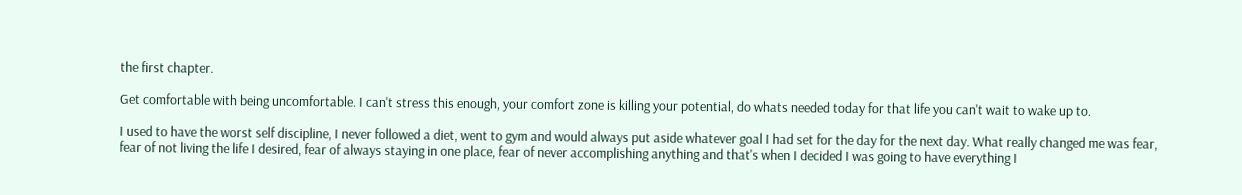the first chapter.

Get comfortable with being uncomfortable. I can't stress this enough, your comfort zone is killing your potential, do whats needed today for that life you can't wait to wake up to.

I used to have the worst self discipline, I never followed a diet, went to gym and would always put aside whatever goal I had set for the day for the next day. What really changed me was fear, fear of not living the life I desired, fear of always staying in one place, fear of never accomplishing anything and that's when I decided I was going to have everything I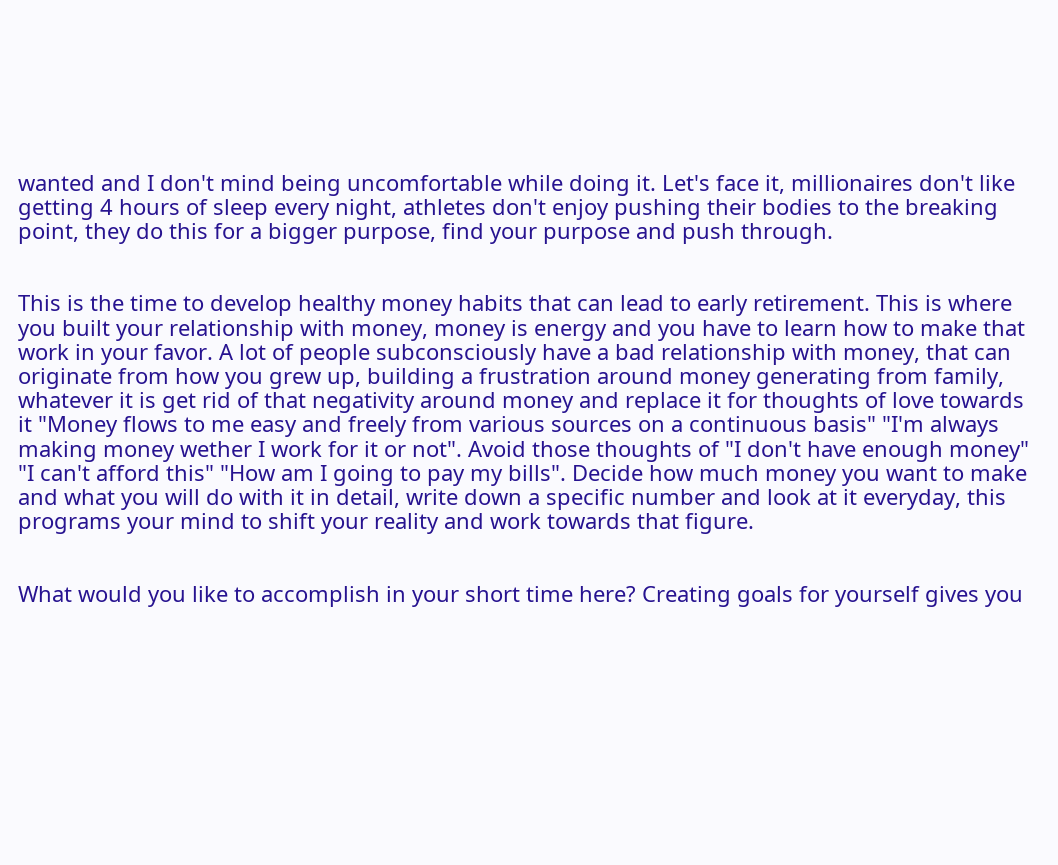wanted and I don't mind being uncomfortable while doing it. Let's face it, millionaires don't like getting 4 hours of sleep every night, athletes don't enjoy pushing their bodies to the breaking point, they do this for a bigger purpose, find your purpose and push through.


This is the time to develop healthy money habits that can lead to early retirement. This is where you built your relationship with money, money is energy and you have to learn how to make that work in your favor. A lot of people subconsciously have a bad relationship with money, that can originate from how you grew up, building a frustration around money generating from family, whatever it is get rid of that negativity around money and replace it for thoughts of love towards it "Money flows to me easy and freely from various sources on a continuous basis" "I'm always making money wether I work for it or not". Avoid those thoughts of "I don't have enough money" "I can't afford this" "How am I going to pay my bills". Decide how much money you want to make and what you will do with it in detail, write down a specific number and look at it everyday, this programs your mind to shift your reality and work towards that figure.


What would you like to accomplish in your short time here? Creating goals for yourself gives you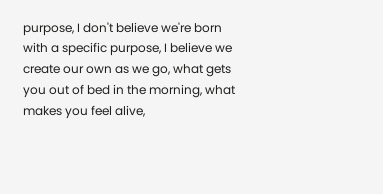purpose, I don't believe we're born with a specific purpose, I believe we create our own as we go, what gets you out of bed in the morning, what makes you feel alive,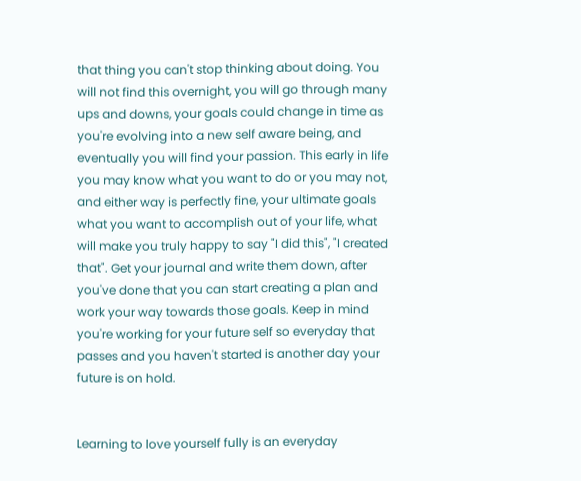that thing you can't stop thinking about doing. You will not find this overnight, you will go through many ups and downs, your goals could change in time as you're evolving into a new self aware being, and eventually you will find your passion. This early in life you may know what you want to do or you may not, and either way is perfectly fine, your ultimate goals what you want to accomplish out of your life, what will make you truly happy to say "I did this", "I created that". Get your journal and write them down, after you've done that you can start creating a plan and work your way towards those goals. Keep in mind you're working for your future self so everyday that passes and you haven't started is another day your future is on hold.


Learning to love yourself fully is an everyday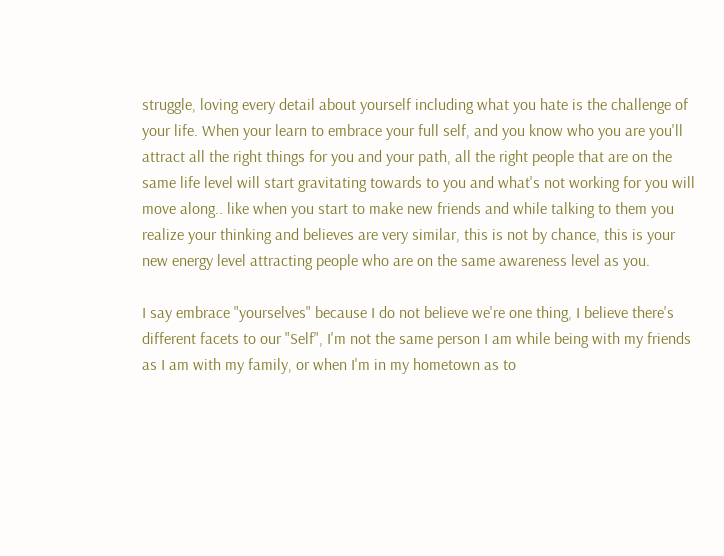struggle, loving every detail about yourself including what you hate is the challenge of your life. When your learn to embrace your full self, and you know who you are you'll attract all the right things for you and your path, all the right people that are on the same life level will start gravitating towards to you and what's not working for you will move along.. like when you start to make new friends and while talking to them you realize your thinking and believes are very similar, this is not by chance, this is your new energy level attracting people who are on the same awareness level as you.

I say embrace "yourselves" because I do not believe we're one thing, I believe there's different facets to our "Self", I'm not the same person I am while being with my friends as I am with my family, or when I'm in my hometown as to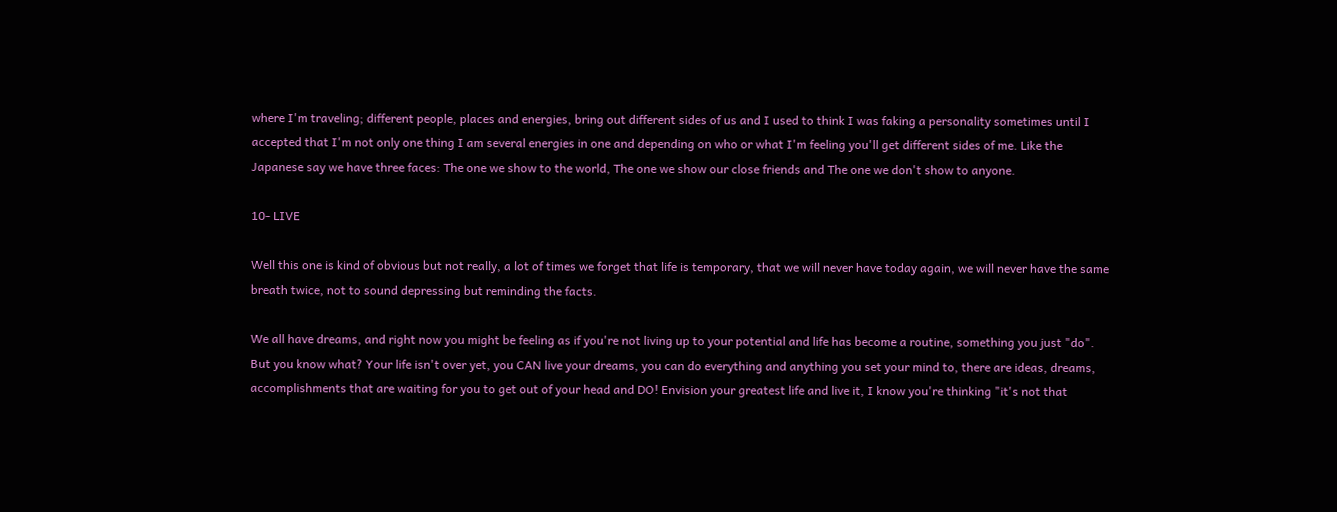where I'm traveling; different people, places and energies, bring out different sides of us and I used to think I was faking a personality sometimes until I accepted that I'm not only one thing I am several energies in one and depending on who or what I'm feeling you'll get different sides of me. Like the Japanese say we have three faces: The one we show to the world, The one we show our close friends and The one we don't show to anyone.

10- LIVE

Well this one is kind of obvious but not really, a lot of times we forget that life is temporary, that we will never have today again, we will never have the same breath twice, not to sound depressing but reminding the facts.

We all have dreams, and right now you might be feeling as if you're not living up to your potential and life has become a routine, something you just "do". But you know what? Your life isn't over yet, you CAN live your dreams, you can do everything and anything you set your mind to, there are ideas, dreams, accomplishments that are waiting for you to get out of your head and DO! Envision your greatest life and live it, I know you're thinking "it's not that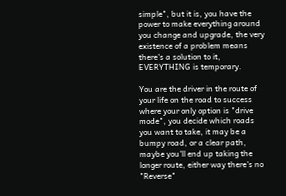simple", but it is, you have the power to make everything around you change and upgrade, the very existence of a problem means there's a solution to it, EVERYTHING is temporary.

You are the driver in the route of your life on the road to success where your only option is "drive mode", you decide which roads you want to take, it may be a bumpy road, or a clear path, maybe you'll end up taking the longer route, either way there's no "Reverse"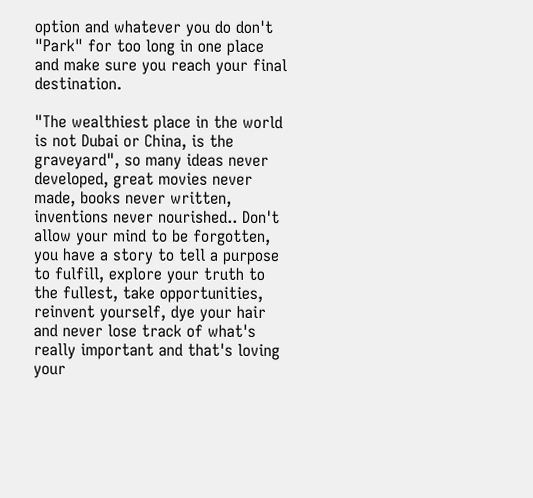option and whatever you do don't "Park" for too long in one place and make sure you reach your final destination.

"The wealthiest place in the world is not Dubai or China, is the graveyard", so many ideas never developed, great movies never made, books never written, inventions never nourished.. Don't allow your mind to be forgotten, you have a story to tell a purpose to fulfill, explore your truth to the fullest, take opportunities, reinvent yourself, dye your hair and never lose track of what's really important and that's loving your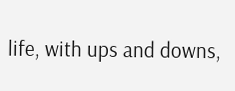life, with ups and downs,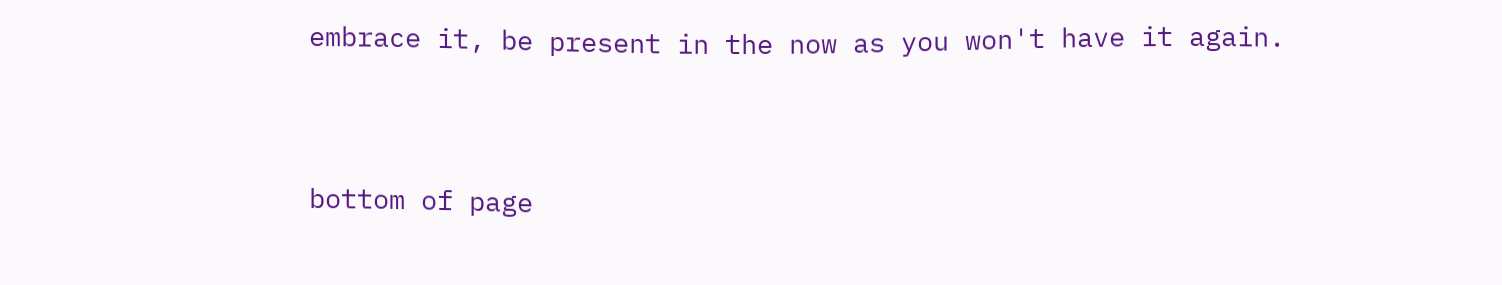embrace it, be present in the now as you won't have it again.


bottom of page